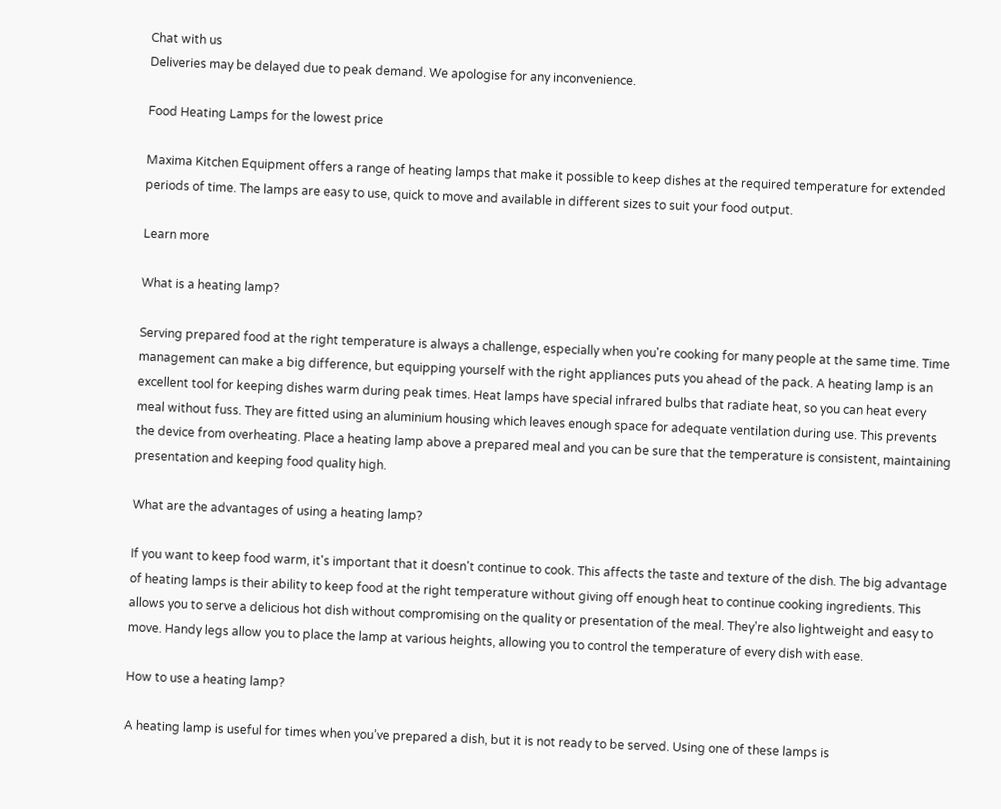Chat with us
Deliveries may be delayed due to peak demand. We apologise for any inconvenience.

Food Heating Lamps for the lowest price

Maxima Kitchen Equipment offers a range of heating lamps that make it possible to keep dishes at the required temperature for extended periods of time. The lamps are easy to use, quick to move and available in different sizes to suit your food output.

Learn more

What is a heating lamp?

Serving prepared food at the right temperature is always a challenge, especially when you're cooking for many people at the same time. Time management can make a big difference, but equipping yourself with the right appliances puts you ahead of the pack. A heating lamp is an excellent tool for keeping dishes warm during peak times. Heat lamps have special infrared bulbs that radiate heat, so you can heat every meal without fuss. They are fitted using an aluminium housing which leaves enough space for adequate ventilation during use. This prevents the device from overheating. Place a heating lamp above a prepared meal and you can be sure that the temperature is consistent, maintaining presentation and keeping food quality high.

What are the advantages of using a heating lamp?

If you want to keep food warm, it's important that it doesn't continue to cook. This affects the taste and texture of the dish. The big advantage of heating lamps is their ability to keep food at the right temperature without giving off enough heat to continue cooking ingredients. This allows you to serve a delicious hot dish without compromising on the quality or presentation of the meal. They’re also lightweight and easy to move. Handy legs allow you to place the lamp at various heights, allowing you to control the temperature of every dish with ease.

How to use a heating lamp?

A heating lamp is useful for times when you’ve prepared a dish, but it is not ready to be served. Using one of these lamps is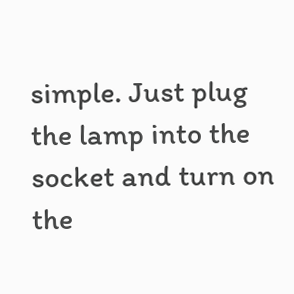simple. Just plug the lamp into the socket and turn on the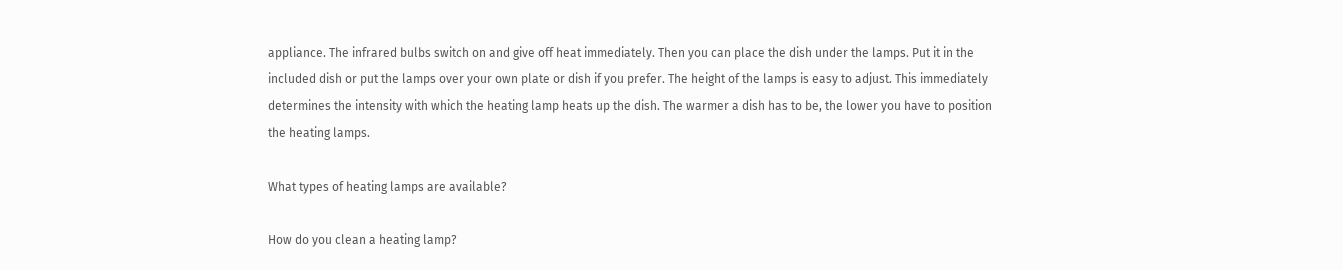appliance. The infrared bulbs switch on and give off heat immediately. Then you can place the dish under the lamps. Put it in the included dish or put the lamps over your own plate or dish if you prefer. The height of the lamps is easy to adjust. This immediately determines the intensity with which the heating lamp heats up the dish. The warmer a dish has to be, the lower you have to position the heating lamps.

What types of heating lamps are available?

How do you clean a heating lamp?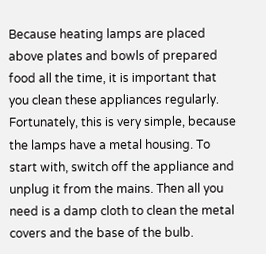Because heating lamps are placed above plates and bowls of prepared food all the time, it is important that you clean these appliances regularly. Fortunately, this is very simple, because the lamps have a metal housing. To start with, switch off the appliance and unplug it from the mains. Then all you need is a damp cloth to clean the metal covers and the base of the bulb.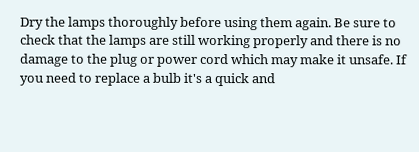Dry the lamps thoroughly before using them again. Be sure to check that the lamps are still working properly and there is no damage to the plug or power cord which may make it unsafe. If you need to replace a bulb it's a quick and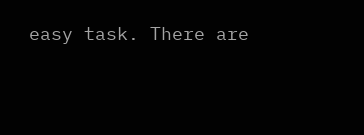easy task. There are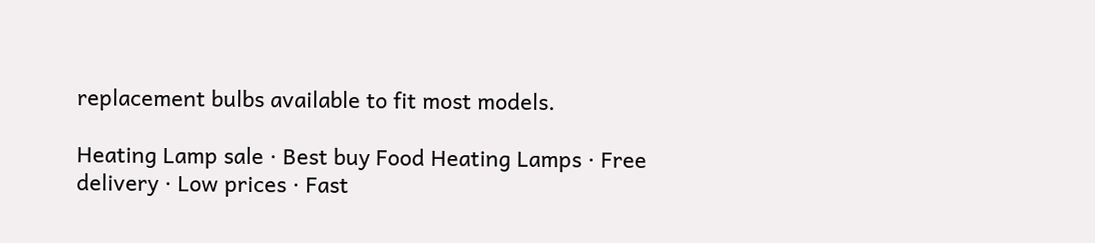replacement bulbs available to fit most models.

Heating Lamp sale · Best buy Food Heating Lamps · Free delivery · Low prices · Fast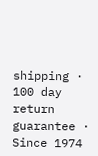shipping · 100 day return guarantee · Since 1974